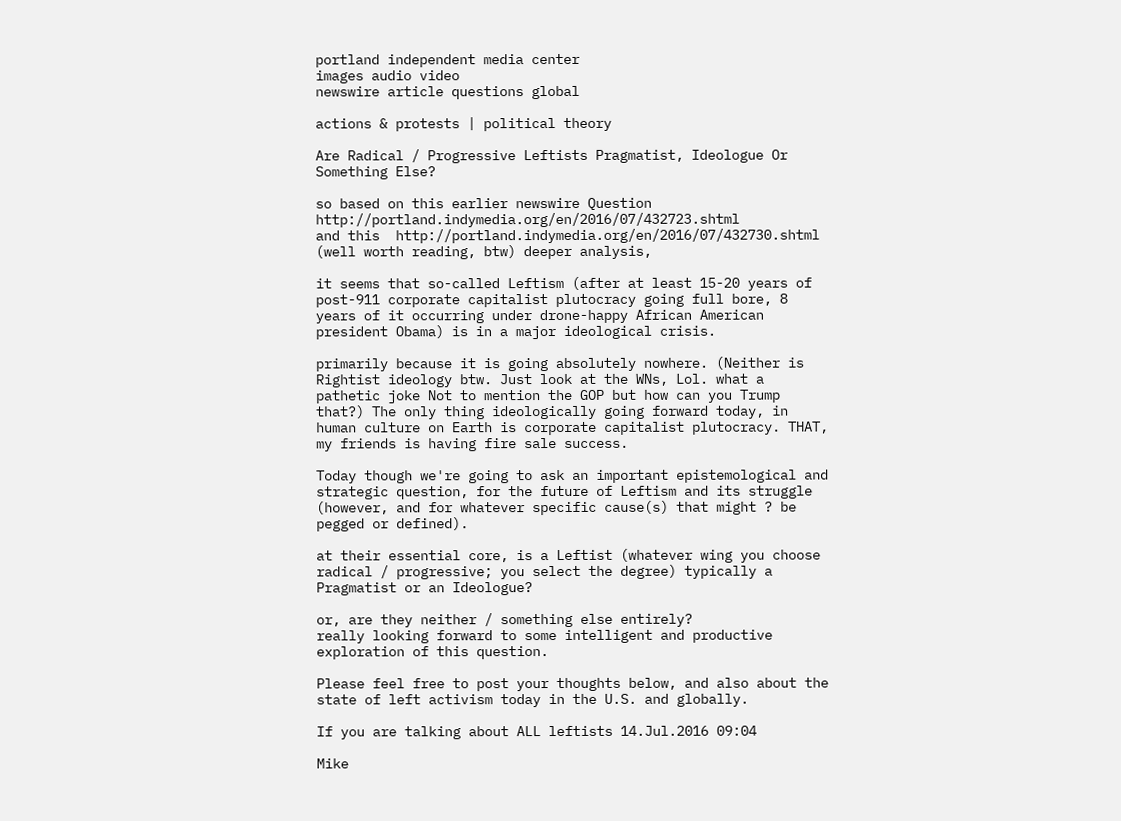portland independent media center
images audio video
newswire article questions global

actions & protests | political theory

Are Radical / Progressive Leftists Pragmatist, Ideologue Or Something Else?

so based on this earlier newswire Question  http://portland.indymedia.org/en/2016/07/432723.shtml
and this  http://portland.indymedia.org/en/2016/07/432730.shtml (well worth reading, btw) deeper analysis,

it seems that so-called Leftism (after at least 15-20 years of post-911 corporate capitalist plutocracy going full bore, 8 years of it occurring under drone-happy African American president Obama) is in a major ideological crisis.

primarily because it is going absolutely nowhere. (Neither is Rightist ideology btw. Just look at the WNs, Lol. what a pathetic joke Not to mention the GOP but how can you Trump that?) The only thing ideologically going forward today, in human culture on Earth is corporate capitalist plutocracy. THAT, my friends is having fire sale success.

Today though we're going to ask an important epistemological and strategic question, for the future of Leftism and its struggle (however, and for whatever specific cause(s) that might ? be pegged or defined).

at their essential core, is a Leftist (whatever wing you choose radical / progressive; you select the degree) typically a Pragmatist or an Ideologue?

or, are they neither / something else entirely?
really looking forward to some intelligent and productive exploration of this question.

Please feel free to post your thoughts below, and also about the state of left activism today in the U.S. and globally.

If you are talking about ALL leftists 14.Jul.2016 09:04

Mike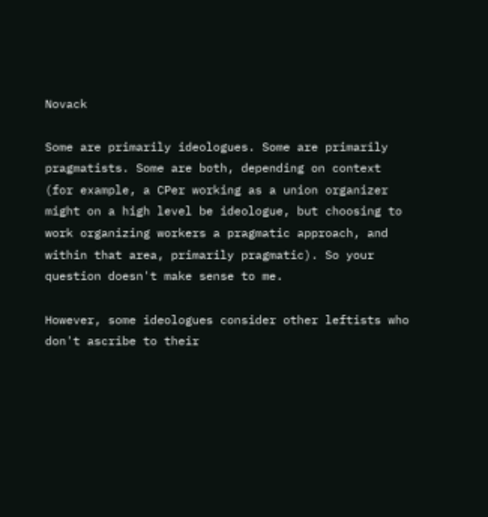Novack

Some are primarily ideologues. Some are primarily pragmatists. Some are both, depending on context (for example, a CPer working as a union organizer might on a high level be ideologue, but choosing to work organizing workers a pragmatic approach, and within that area, primarily pragmatic). So your question doesn't make sense to me.

However, some ideologues consider other leftists who don't ascribe to their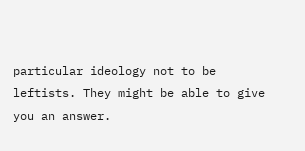particular ideology not to be leftists. They might be able to give you an answer.